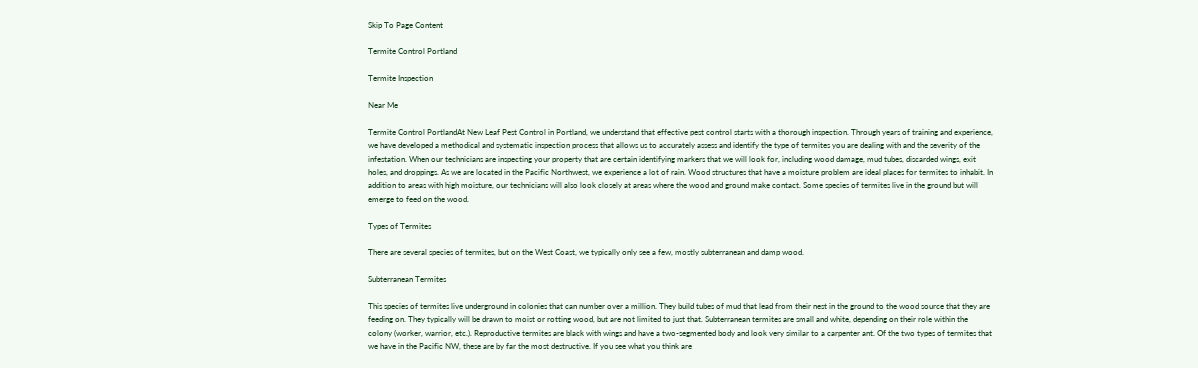Skip To Page Content

Termite Control Portland

Termite Inspection

Near Me

Termite Control PortlandAt New Leaf Pest Control in Portland, we understand that effective pest control starts with a thorough inspection. Through years of training and experience, we have developed a methodical and systematic inspection process that allows us to accurately assess and identify the type of termites you are dealing with and the severity of the infestation. When our technicians are inspecting your property that are certain identifying markers that we will look for, including wood damage, mud tubes, discarded wings, exit holes, and droppings. As we are located in the Pacific Northwest, we experience a lot of rain. Wood structures that have a moisture problem are ideal places for termites to inhabit. In addition to areas with high moisture, our technicians will also look closely at areas where the wood and ground make contact. Some species of termites live in the ground but will emerge to feed on the wood.

Types of Termites

There are several species of termites, but on the West Coast, we typically only see a few, mostly subterranean and damp wood.

Subterranean Termites

This species of termites live underground in colonies that can number over a million. They build tubes of mud that lead from their nest in the ground to the wood source that they are feeding on. They typically will be drawn to moist or rotting wood, but are not limited to just that. Subterranean termites are small and white, depending on their role within the colony (worker, warrior, etc.). Reproductive termites are black with wings and have a two-segmented body and look very similar to a carpenter ant. Of the two types of termites that we have in the Pacific NW, these are by far the most destructive. If you see what you think are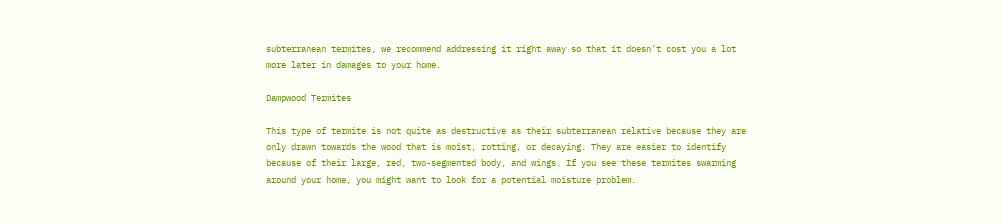subterranean termites, we recommend addressing it right away so that it doesn’t cost you a lot more later in damages to your home.

Dampwood Termites

This type of termite is not quite as destructive as their subterranean relative because they are only drawn towards the wood that is moist, rotting, or decaying. They are easier to identify because of their large, red, two-segmented body, and wings. If you see these termites swarming around your home, you might want to look for a potential moisture problem.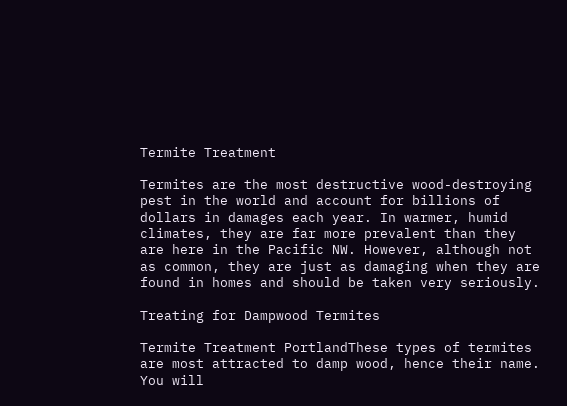Termite Treatment

Termites are the most destructive wood-destroying pest in the world and account for billions of dollars in damages each year. In warmer, humid climates, they are far more prevalent than they are here in the Pacific NW. However, although not as common, they are just as damaging when they are found in homes and should be taken very seriously.

Treating for Dampwood Termites

Termite Treatment PortlandThese types of termites are most attracted to damp wood, hence their name. You will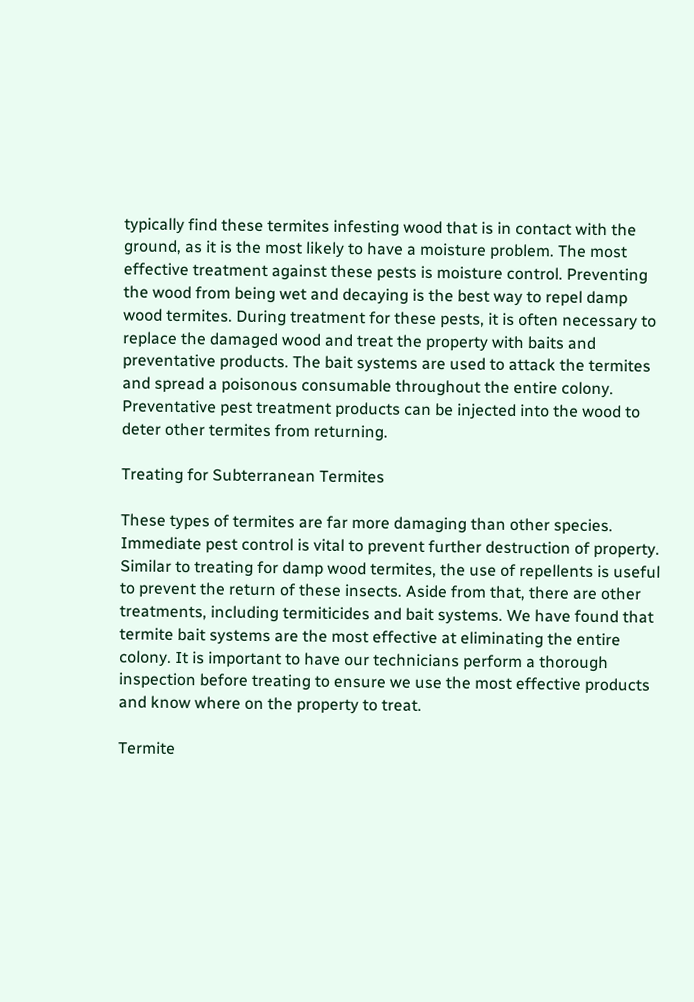typically find these termites infesting wood that is in contact with the ground, as it is the most likely to have a moisture problem. The most effective treatment against these pests is moisture control. Preventing the wood from being wet and decaying is the best way to repel damp wood termites. During treatment for these pests, it is often necessary to replace the damaged wood and treat the property with baits and preventative products. The bait systems are used to attack the termites and spread a poisonous consumable throughout the entire colony. Preventative pest treatment products can be injected into the wood to deter other termites from returning.

Treating for Subterranean Termites

These types of termites are far more damaging than other species. Immediate pest control is vital to prevent further destruction of property. Similar to treating for damp wood termites, the use of repellents is useful to prevent the return of these insects. Aside from that, there are other treatments, including termiticides and bait systems. We have found that termite bait systems are the most effective at eliminating the entire colony. It is important to have our technicians perform a thorough inspection before treating to ensure we use the most effective products and know where on the property to treat.

Termite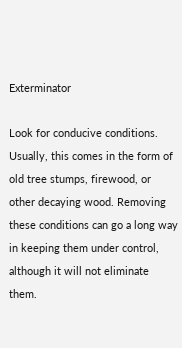Exterminator

Look for conducive conditions. Usually, this comes in the form of old tree stumps, firewood, or other decaying wood. Removing these conditions can go a long way in keeping them under control, although it will not eliminate them.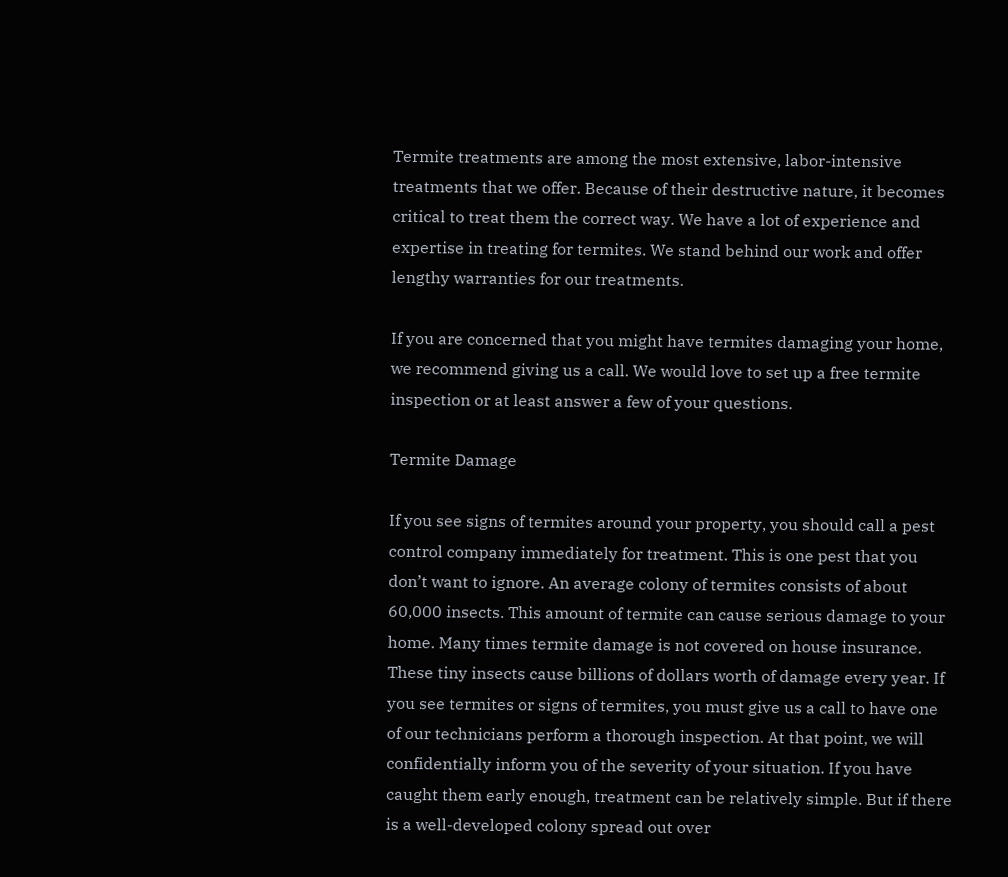Termite treatments are among the most extensive, labor-intensive treatments that we offer. Because of their destructive nature, it becomes critical to treat them the correct way. We have a lot of experience and expertise in treating for termites. We stand behind our work and offer lengthy warranties for our treatments.

If you are concerned that you might have termites damaging your home, we recommend giving us a call. We would love to set up a free termite inspection or at least answer a few of your questions.

Termite Damage

If you see signs of termites around your property, you should call a pest control company immediately for treatment. This is one pest that you don’t want to ignore. An average colony of termites consists of about 60,000 insects. This amount of termite can cause serious damage to your home. Many times termite damage is not covered on house insurance. These tiny insects cause billions of dollars worth of damage every year. If you see termites or signs of termites, you must give us a call to have one of our technicians perform a thorough inspection. At that point, we will confidentially inform you of the severity of your situation. If you have caught them early enough, treatment can be relatively simple. But if there is a well-developed colony spread out over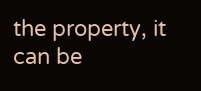the property, it can be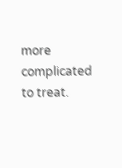more complicated to treat.